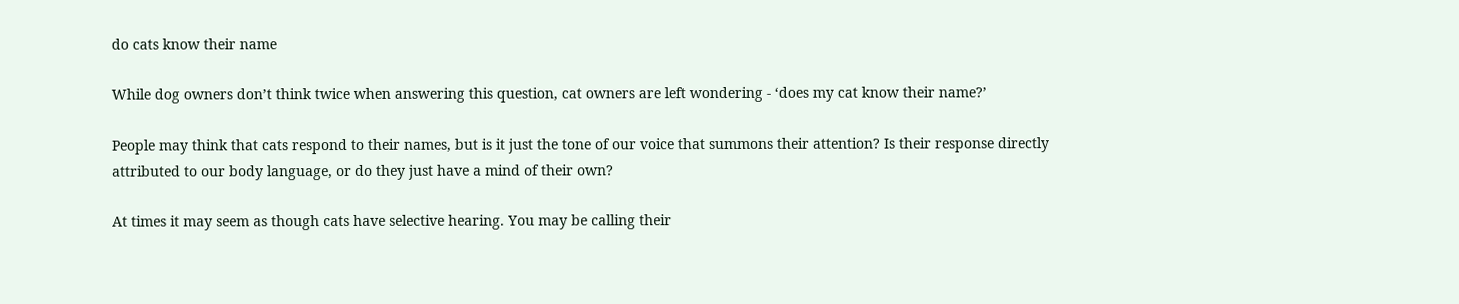do cats know their name

While dog owners don’t think twice when answering this question, cat owners are left wondering - ‘does my cat know their name?’

People may think that cats respond to their names, but is it just the tone of our voice that summons their attention? Is their response directly attributed to our body language, or do they just have a mind of their own?

At times it may seem as though cats have selective hearing. You may be calling their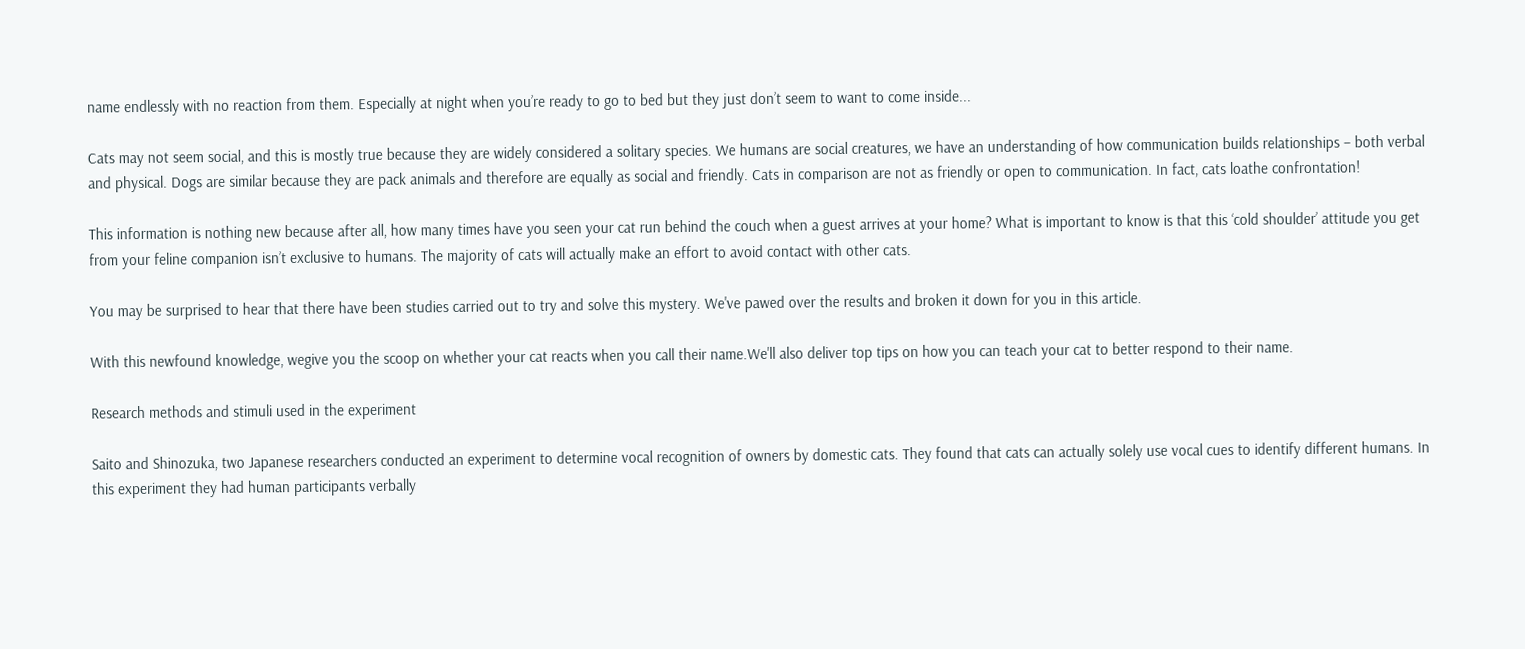name endlessly with no reaction from them. Especially at night when you’re ready to go to bed but they just don’t seem to want to come inside...

Cats may not seem social, and this is mostly true because they are widely considered a solitary species. We humans are social creatures, we have an understanding of how communication builds relationships – both verbal and physical. Dogs are similar because they are pack animals and therefore are equally as social and friendly. Cats in comparison are not as friendly or open to communication. In fact, cats loathe confrontation!

This information is nothing new because after all, how many times have you seen your cat run behind the couch when a guest arrives at your home? What is important to know is that this ‘cold shoulder’ attitude you get from your feline companion isn’t exclusive to humans. The majority of cats will actually make an effort to avoid contact with other cats.

You may be surprised to hear that there have been studies carried out to try and solve this mystery. We've pawed over the results and broken it down for you in this article.

With this newfound knowledge, wegive you the scoop on whether your cat reacts when you call their name.We'll also deliver top tips on how you can teach your cat to better respond to their name.

Research methods and stimuli used in the experiment

Saito and Shinozuka, two Japanese researchers conducted an experiment to determine vocal recognition of owners by domestic cats. They found that cats can actually solely use vocal cues to identify different humans. In this experiment they had human participants verbally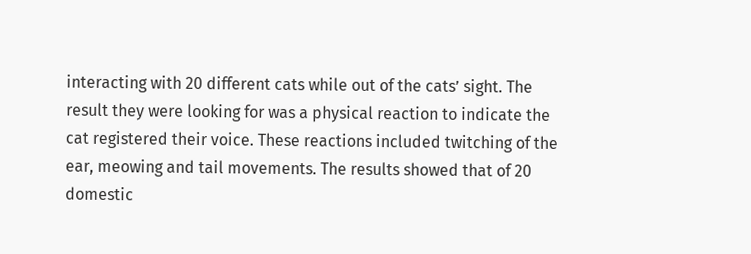interacting with 20 different cats while out of the cats’ sight. The result they were looking for was a physical reaction to indicate the cat registered their voice. These reactions included twitching of the ear, meowing and tail movements. The results showed that of 20 domestic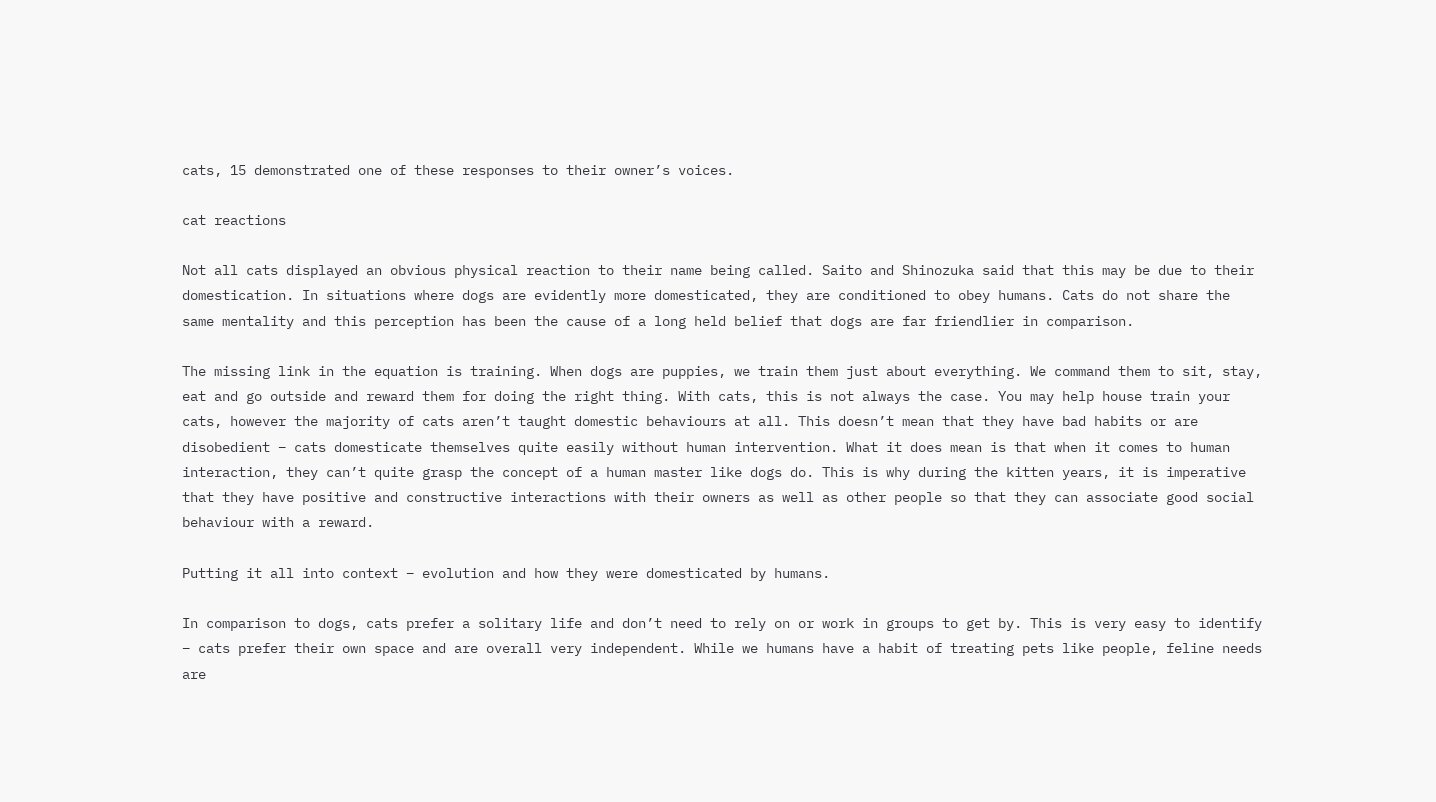cats, 15 demonstrated one of these responses to their owner’s voices.

cat reactions

Not all cats displayed an obvious physical reaction to their name being called. Saito and Shinozuka said that this may be due to their domestication. In situations where dogs are evidently more domesticated, they are conditioned to obey humans. Cats do not share the same mentality and this perception has been the cause of a long held belief that dogs are far friendlier in comparison.

The missing link in the equation is training. When dogs are puppies, we train them just about everything. We command them to sit, stay, eat and go outside and reward them for doing the right thing. With cats, this is not always the case. You may help house train your cats, however the majority of cats aren’t taught domestic behaviours at all. This doesn’t mean that they have bad habits or are disobedient – cats domesticate themselves quite easily without human intervention. What it does mean is that when it comes to human interaction, they can’t quite grasp the concept of a human master like dogs do. This is why during the kitten years, it is imperative that they have positive and constructive interactions with their owners as well as other people so that they can associate good social behaviour with a reward.

Putting it all into context – evolution and how they were domesticated by humans.

In comparison to dogs, cats prefer a solitary life and don’t need to rely on or work in groups to get by. This is very easy to identify – cats prefer their own space and are overall very independent. While we humans have a habit of treating pets like people, feline needs are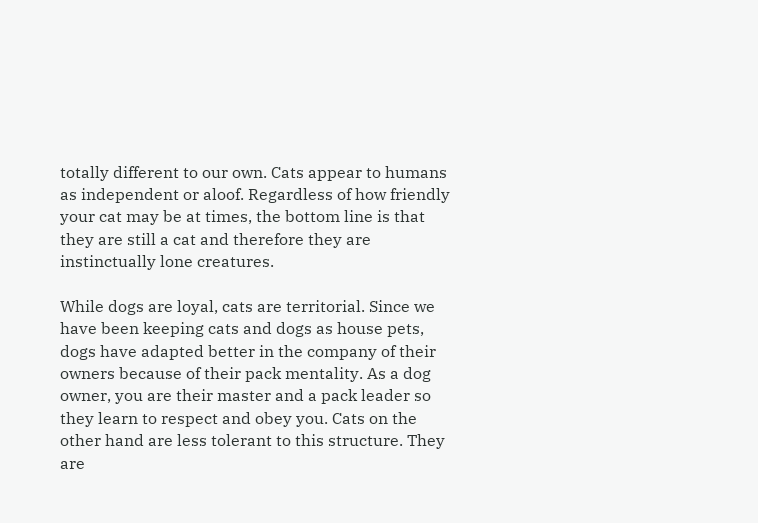totally different to our own. Cats appear to humans as independent or aloof. Regardless of how friendly your cat may be at times, the bottom line is that they are still a cat and therefore they are instinctually lone creatures.

While dogs are loyal, cats are territorial. Since we have been keeping cats and dogs as house pets, dogs have adapted better in the company of their owners because of their pack mentality. As a dog owner, you are their master and a pack leader so they learn to respect and obey you. Cats on the other hand are less tolerant to this structure. They are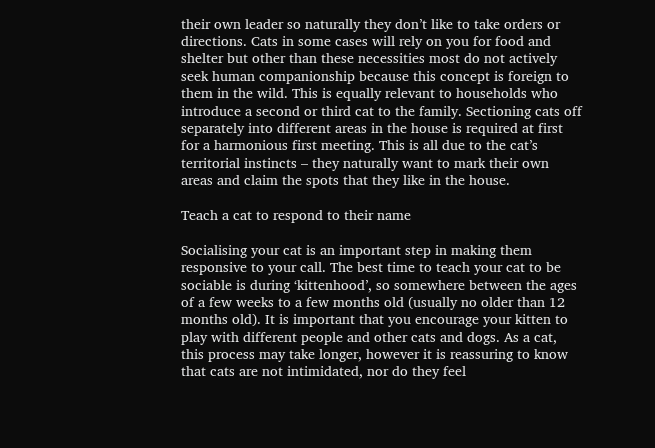their own leader so naturally they don’t like to take orders or directions. Cats in some cases will rely on you for food and shelter but other than these necessities most do not actively seek human companionship because this concept is foreign to them in the wild. This is equally relevant to households who introduce a second or third cat to the family. Sectioning cats off separately into different areas in the house is required at first for a harmonious first meeting. This is all due to the cat’s territorial instincts – they naturally want to mark their own areas and claim the spots that they like in the house.

Teach a cat to respond to their name

Socialising your cat is an important step in making them responsive to your call. The best time to teach your cat to be sociable is during ‘kittenhood’, so somewhere between the ages of a few weeks to a few months old (usually no older than 12 months old). It is important that you encourage your kitten to play with different people and other cats and dogs. As a cat, this process may take longer, however it is reassuring to know that cats are not intimidated, nor do they feel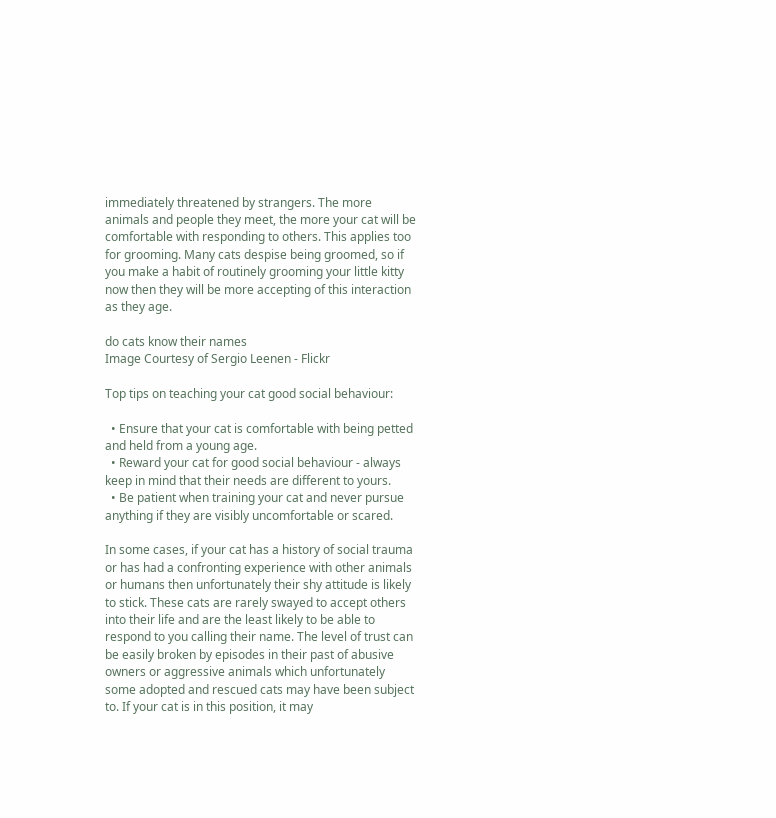immediately threatened by strangers. The more animals and people they meet, the more your cat will be comfortable with responding to others. This applies too for grooming. Many cats despise being groomed, so if you make a habit of routinely grooming your little kitty now then they will be more accepting of this interaction as they age.

do cats know their names
Image Courtesy of Sergio Leenen - Flickr

Top tips on teaching your cat good social behaviour:

  • Ensure that your cat is comfortable with being petted and held from a young age.
  • Reward your cat for good social behaviour - always keep in mind that their needs are different to yours.
  • Be patient when training your cat and never pursue anything if they are visibly uncomfortable or scared.

In some cases, if your cat has a history of social trauma or has had a confronting experience with other animals or humans then unfortunately their shy attitude is likely to stick. These cats are rarely swayed to accept others into their life and are the least likely to be able to respond to you calling their name. The level of trust can be easily broken by episodes in their past of abusive owners or aggressive animals which unfortunately some adopted and rescued cats may have been subject to. If your cat is in this position, it may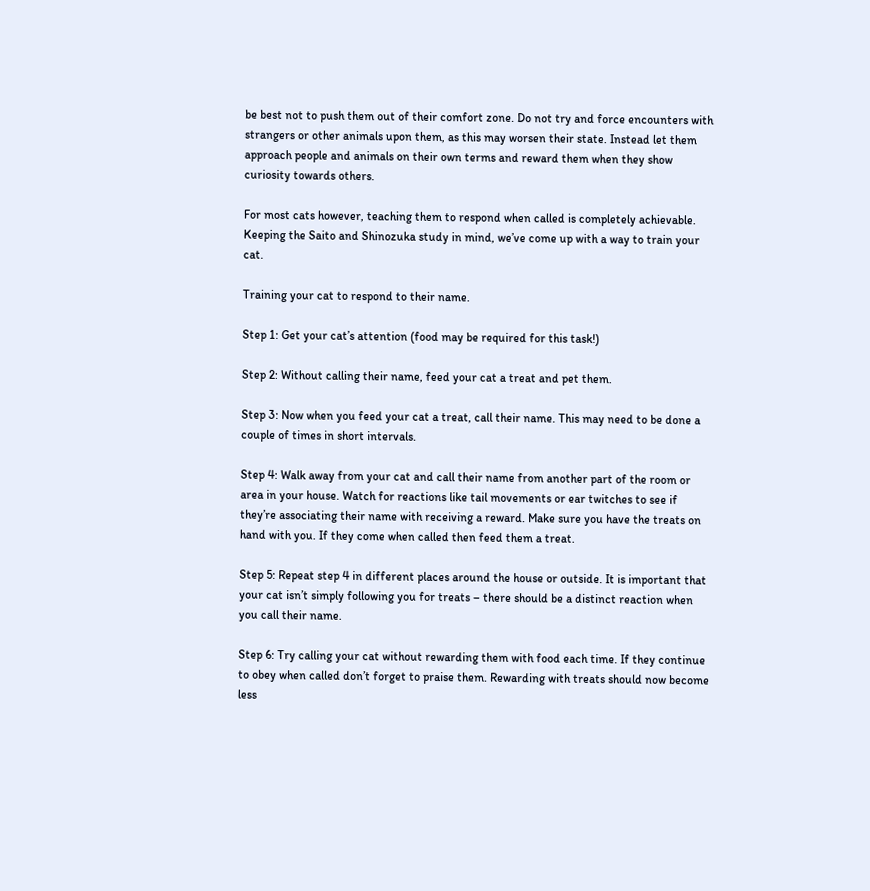be best not to push them out of their comfort zone. Do not try and force encounters with strangers or other animals upon them, as this may worsen their state. Instead let them approach people and animals on their own terms and reward them when they show curiosity towards others.

For most cats however, teaching them to respond when called is completely achievable. Keeping the Saito and Shinozuka study in mind, we’ve come up with a way to train your cat.

Training your cat to respond to their name.

Step 1: Get your cat’s attention (food may be required for this task!)

Step 2: Without calling their name, feed your cat a treat and pet them.

Step 3: Now when you feed your cat a treat, call their name. This may need to be done a couple of times in short intervals.

Step 4: Walk away from your cat and call their name from another part of the room or area in your house. Watch for reactions like tail movements or ear twitches to see if they’re associating their name with receiving a reward. Make sure you have the treats on hand with you. If they come when called then feed them a treat.

Step 5: Repeat step 4 in different places around the house or outside. It is important that your cat isn’t simply following you for treats – there should be a distinct reaction when you call their name.

Step 6: Try calling your cat without rewarding them with food each time. If they continue to obey when called don’t forget to praise them. Rewarding with treats should now become less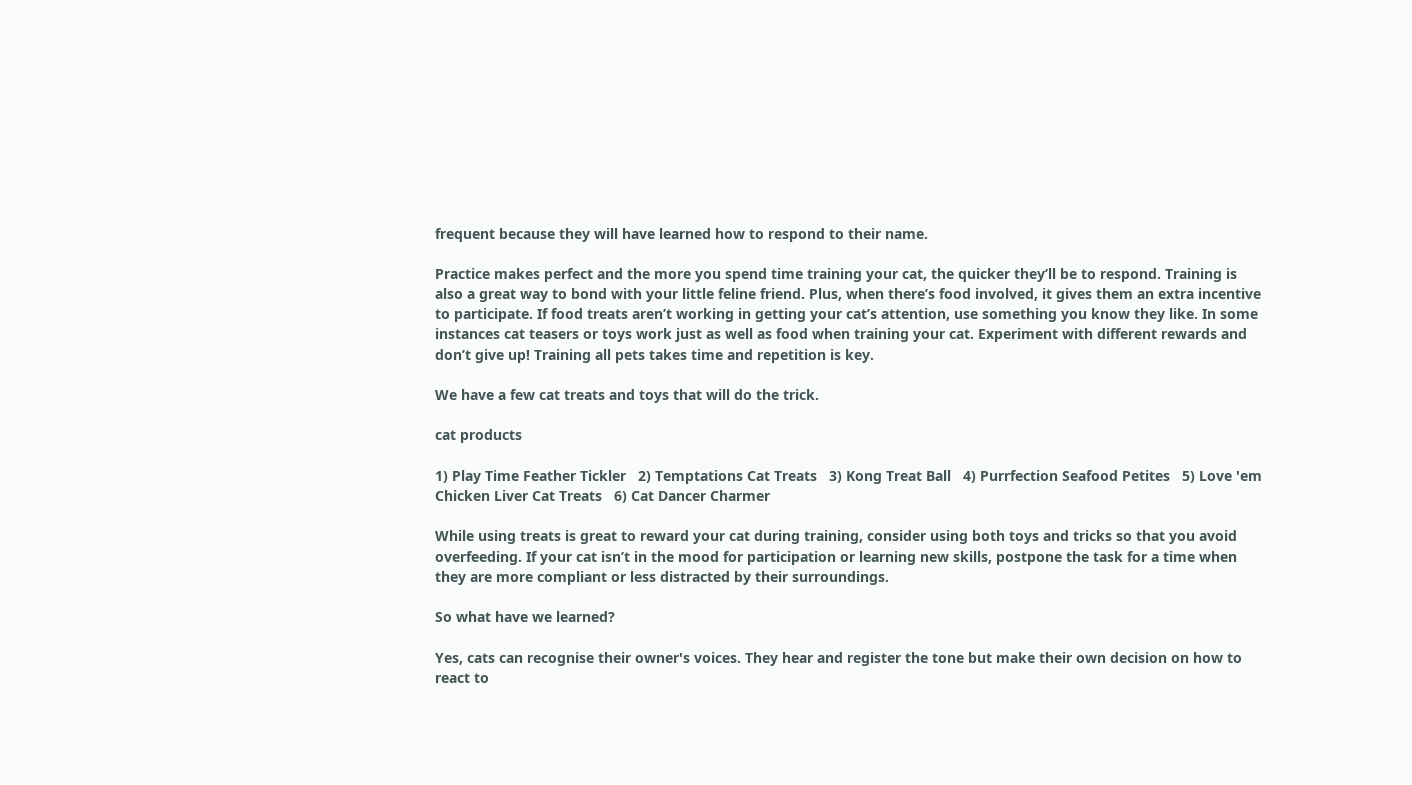frequent because they will have learned how to respond to their name.

Practice makes perfect and the more you spend time training your cat, the quicker they’ll be to respond. Training is also a great way to bond with your little feline friend. Plus, when there’s food involved, it gives them an extra incentive to participate. If food treats aren’t working in getting your cat’s attention, use something you know they like. In some instances cat teasers or toys work just as well as food when training your cat. Experiment with different rewards and don’t give up! Training all pets takes time and repetition is key.

We have a few cat treats and toys that will do the trick.

cat products

1) Play Time Feather Tickler   2) Temptations Cat Treats   3) Kong Treat Ball   4) Purrfection Seafood Petites   5) Love 'em Chicken Liver Cat Treats   6) Cat Dancer Charmer

While using treats is great to reward your cat during training, consider using both toys and tricks so that you avoid overfeeding. If your cat isn’t in the mood for participation or learning new skills, postpone the task for a time when they are more compliant or less distracted by their surroundings.

So what have we learned?

Yes, cats can recognise their owner's voices. They hear and register the tone but make their own decision on how to react to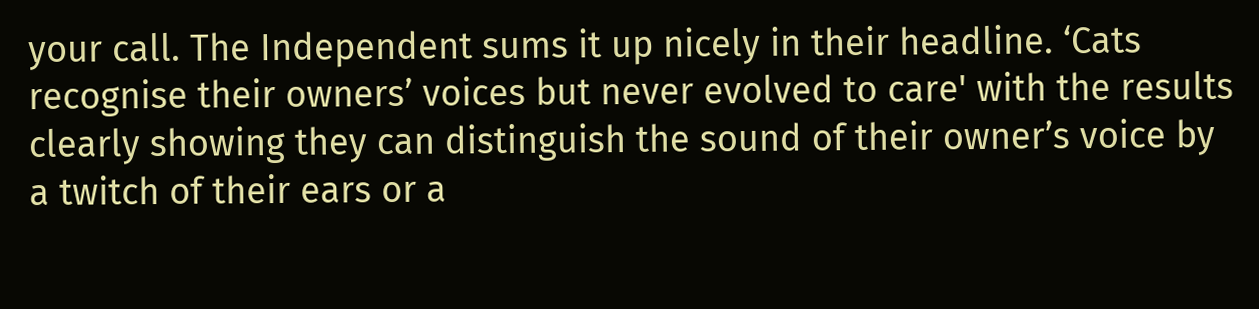your call. The Independent sums it up nicely in their headline. ‘Cats recognise their owners’ voices but never evolved to care' with the results clearly showing they can distinguish the sound of their owner’s voice by a twitch of their ears or a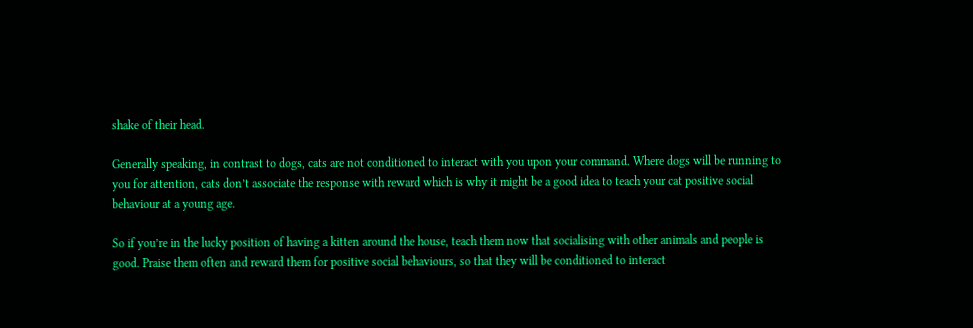shake of their head.

Generally speaking, in contrast to dogs, cats are not conditioned to interact with you upon your command. Where dogs will be running to you for attention, cats don’t associate the response with reward which is why it might be a good idea to teach your cat positive social behaviour at a young age.

So if you’re in the lucky position of having a kitten around the house, teach them now that socialising with other animals and people is good. Praise them often and reward them for positive social behaviours, so that they will be conditioned to interact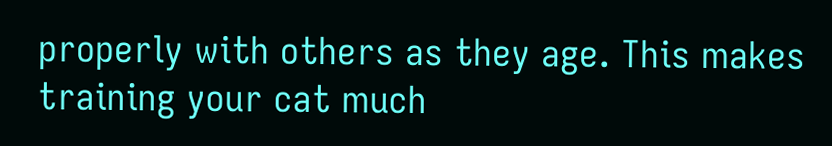properly with others as they age. This makes training your cat much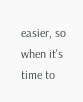easier, so when it's time to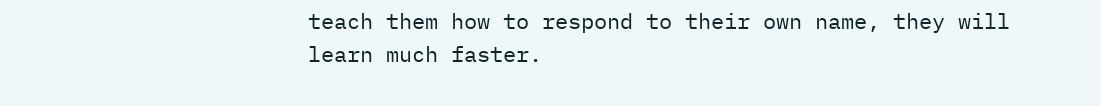teach them how to respond to their own name, they will learn much faster.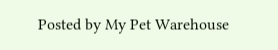Posted by My Pet Warehouse